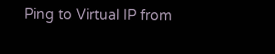Ping to Virtual IP from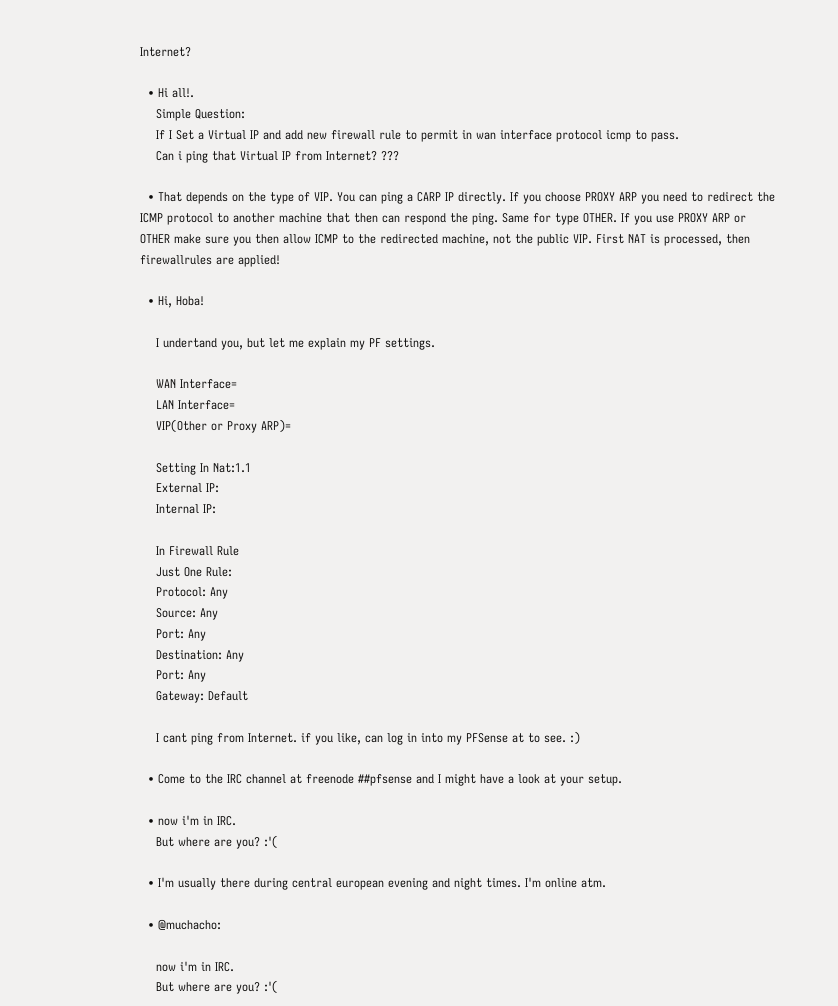Internet?

  • Hi all!.
    Simple Question:
    If I Set a Virtual IP and add new firewall rule to permit in wan interface protocol icmp to pass.
    Can i ping that Virtual IP from Internet? ???

  • That depends on the type of VIP. You can ping a CARP IP directly. If you choose PROXY ARP you need to redirect the ICMP protocol to another machine that then can respond the ping. Same for type OTHER. If you use PROXY ARP or OTHER make sure you then allow ICMP to the redirected machine, not the public VIP. First NAT is processed, then firewallrules are applied!

  • Hi, Hoba!

    I undertand you, but let me explain my PF settings.

    WAN Interface=
    LAN Interface=
    VIP(Other or Proxy ARP)=

    Setting In Nat:1.1
    External IP:
    Internal IP:

    In Firewall Rule
    Just One Rule:
    Protocol: Any
    Source: Any
    Port: Any
    Destination: Any
    Port: Any
    Gateway: Default

    I cant ping from Internet. if you like, can log in into my PFSense at to see. :)

  • Come to the IRC channel at freenode ##pfsense and I might have a look at your setup.

  • now i'm in IRC.
    But where are you? :'(

  • I'm usually there during central european evening and night times. I'm online atm.

  • @muchacho:

    now i'm in IRC.
    But where are you? :'(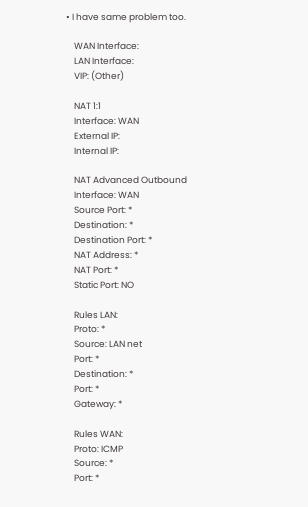• I have same problem too.

    WAN Interface:
    LAN Interface:
    VIP: (Other)

    NAT 1:1
    Interface: WAN
    External IP:
    Internal IP:

    NAT Advanced Outbound
    Interface: WAN
    Source Port: *
    Destination: *
    Destination Port: *
    NAT Address: *
    NAT Port: *
    Static Port: NO

    Rules LAN:
    Proto: *
    Source: LAN net
    Port: *
    Destination: *
    Port: *
    Gateway: *

    Rules WAN:
    Proto: ICMP
    Source: *
    Port: *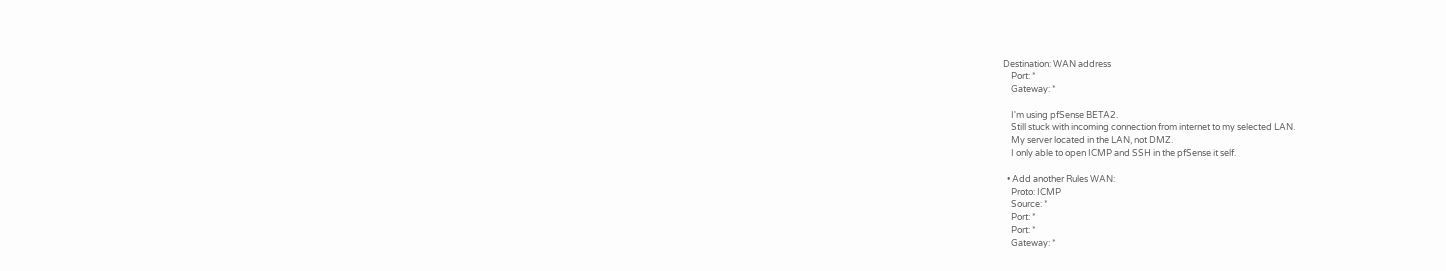Destination: WAN address
    Port: *
    Gateway: *

    I'm using pfSense BETA2.
    Still stuck with incoming connection from internet to my selected LAN.
    My server located in the LAN, not DMZ.
    I only able to open ICMP and SSH in the pfSense it self.

  • Add another Rules WAN:
    Proto: ICMP
    Source: *
    Port: *
    Port: *
    Gateway: *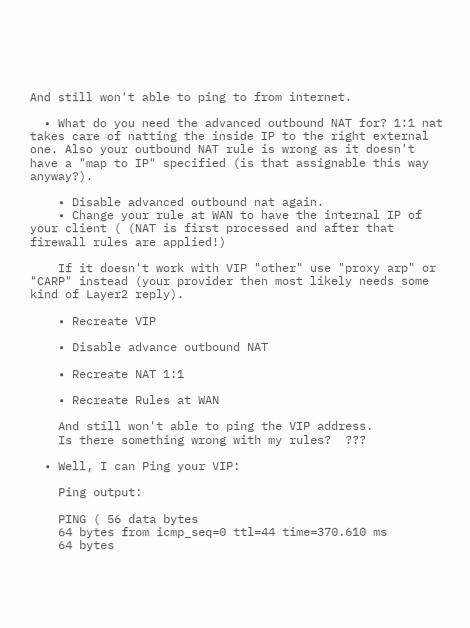And still won't able to ping to from internet.

  • What do you need the advanced outbound NAT for? 1:1 nat takes care of natting the inside IP to the right external one. Also your outbound NAT rule is wrong as it doesn't have a "map to IP" specified (is that assignable this way anyway?).

    • Disable advanced outbound nat again.
    • Change your rule at WAN to have the internal IP of your client ( (NAT is first processed and after that firewall rules are applied!)

    If it doesn't work with VIP "other" use "proxy arp" or "CARP" instead (your provider then most likely needs some kind of Layer2 reply).

    • Recreate VIP

    • Disable advance outbound NAT

    • Recreate NAT 1:1

    • Recreate Rules at WAN

    And still won't able to ping the VIP address.
    Is there something wrong with my rules?  ???

  • Well, I can Ping your VIP:

    Ping output:

    PING ( 56 data bytes
    64 bytes from icmp_seq=0 ttl=44 time=370.610 ms
    64 bytes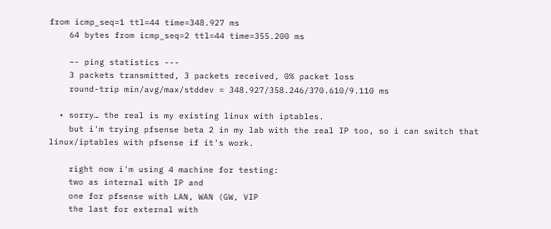from icmp_seq=1 ttl=44 time=348.927 ms
    64 bytes from icmp_seq=2 ttl=44 time=355.200 ms

    –- ping statistics ---
    3 packets transmitted, 3 packets received, 0% packet loss
    round-trip min/avg/max/stddev = 348.927/358.246/370.610/9.110 ms

  • sorry… the real is my existing linux with iptables.
    but i'm trying pfsense beta 2 in my lab with the real IP too, so i can switch that linux/iptables with pfsense if it's work.

    right now i'm using 4 machine for testing:
    two as internal with IP and
    one for pfsense with LAN, WAN (GW, VIP
    the last for external with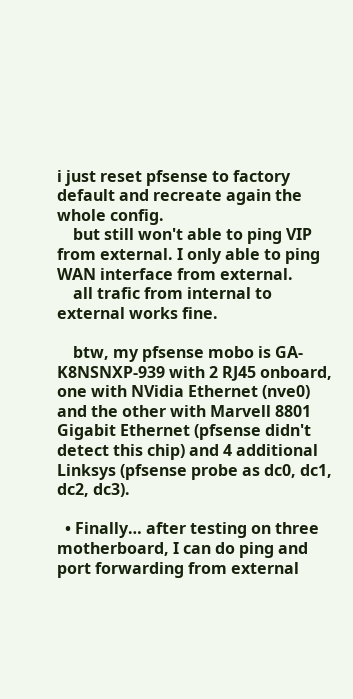i just reset pfsense to factory default and recreate again the whole config.
    but still won't able to ping VIP from external. I only able to ping WAN interface from external.
    all trafic from internal to external works fine.

    btw, my pfsense mobo is GA-K8NSNXP-939 with 2 RJ45 onboard, one with NVidia Ethernet (nve0) and the other with Marvell 8801 Gigabit Ethernet (pfsense didn't detect this chip) and 4 additional Linksys (pfsense probe as dc0, dc1, dc2, dc3).

  • Finally… after testing on three motherboard, I can do ping and port forwarding from external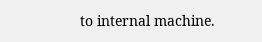to internal machine.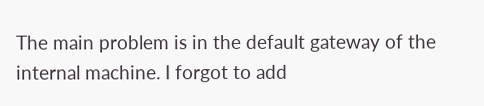The main problem is in the default gateway of the internal machine. I forgot to add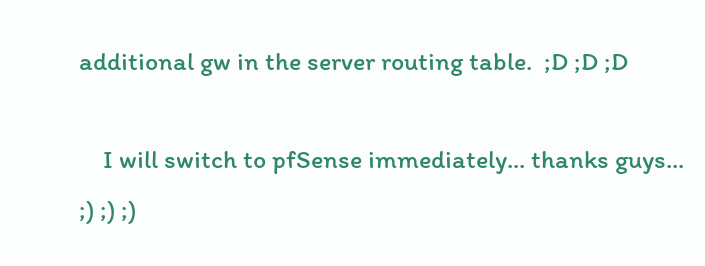additional gw in the server routing table.  ;D ;D ;D

    I will switch to pfSense immediately... thanks guys... ;) ;) ;)